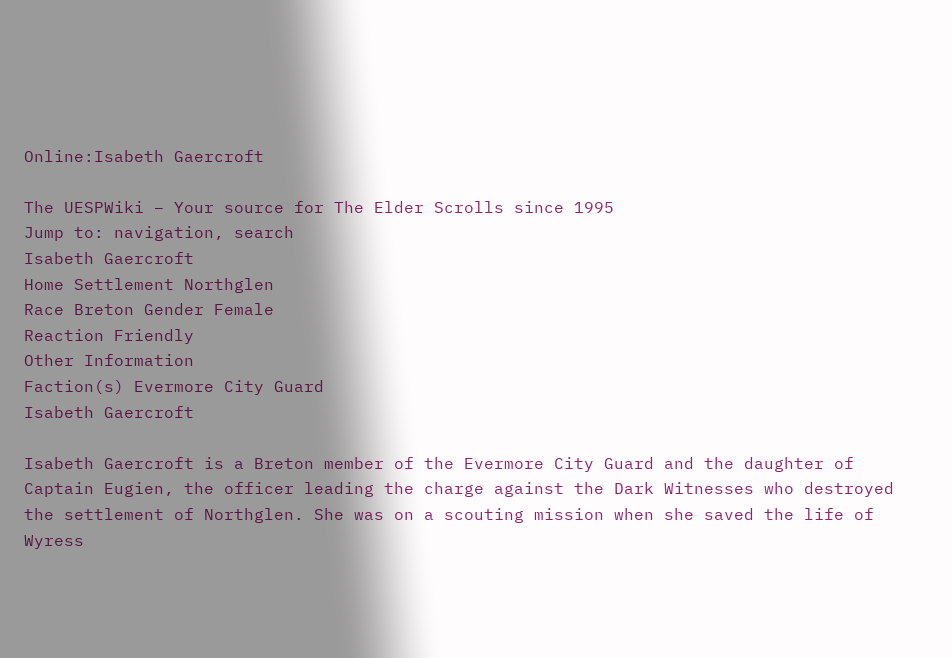Online:Isabeth Gaercroft

The UESPWiki – Your source for The Elder Scrolls since 1995
Jump to: navigation, search
Isabeth Gaercroft
Home Settlement Northglen
Race Breton Gender Female
Reaction Friendly
Other Information
Faction(s) Evermore City Guard
Isabeth Gaercroft

Isabeth Gaercroft is a Breton member of the Evermore City Guard and the daughter of Captain Eugien, the officer leading the charge against the Dark Witnesses who destroyed the settlement of Northglen. She was on a scouting mission when she saved the life of Wyress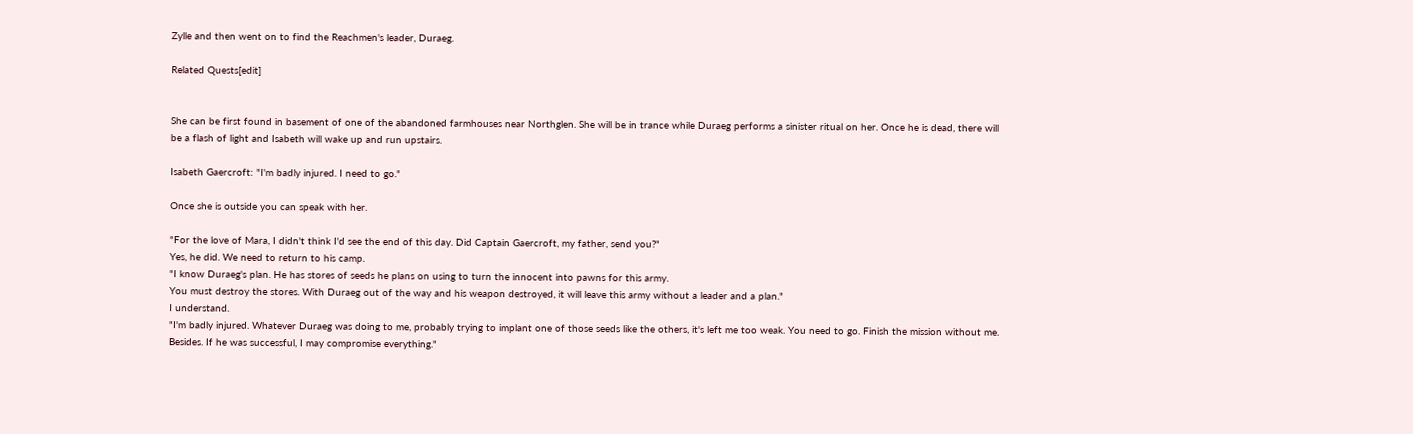Zylle and then went on to find the Reachmen's leader, Duraeg.

Related Quests[edit]


She can be first found in basement of one of the abandoned farmhouses near Northglen. She will be in trance while Duraeg performs a sinister ritual on her. Once he is dead, there will be a flash of light and Isabeth will wake up and run upstairs.

Isabeth Gaercroft: "I'm badly injured. I need to go."

Once she is outside you can speak with her.

"For the love of Mara, I didn't think I'd see the end of this day. Did Captain Gaercroft, my father, send you?"
Yes, he did. We need to return to his camp.
"I know Duraeg's plan. He has stores of seeds he plans on using to turn the innocent into pawns for this army.
You must destroy the stores. With Duraeg out of the way and his weapon destroyed, it will leave this army without a leader and a plan."
I understand.
"I'm badly injured. Whatever Duraeg was doing to me, probably trying to implant one of those seeds like the others, it's left me too weak. You need to go. Finish the mission without me.
Besides. If he was successful, I may compromise everything."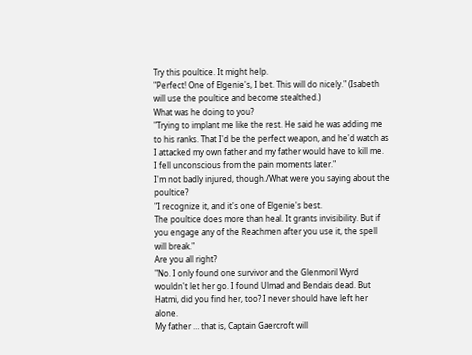Try this poultice. It might help.
"Perfect! One of Elgenie's, I bet. This will do nicely." (Isabeth will use the poultice and become stealthed.)
What was he doing to you?
"Trying to implant me like the rest. He said he was adding me to his ranks. That I'd be the perfect weapon, and he'd watch as I attacked my own father and my father would have to kill me.
I fell unconscious from the pain moments later."
I'm not badly injured, though./What were you saying about the poultice?
"I recognize it, and it's one of Elgenie's best.
The poultice does more than heal. It grants invisibility. But if you engage any of the Reachmen after you use it, the spell will break."
Are you all right?
"No. I only found one survivor and the Glenmoril Wyrd wouldn't let her go. I found Ulmad and Bendais dead. But Hatmi, did you find her, too? I never should have left her alone.
My father … that is, Captain Gaercroft will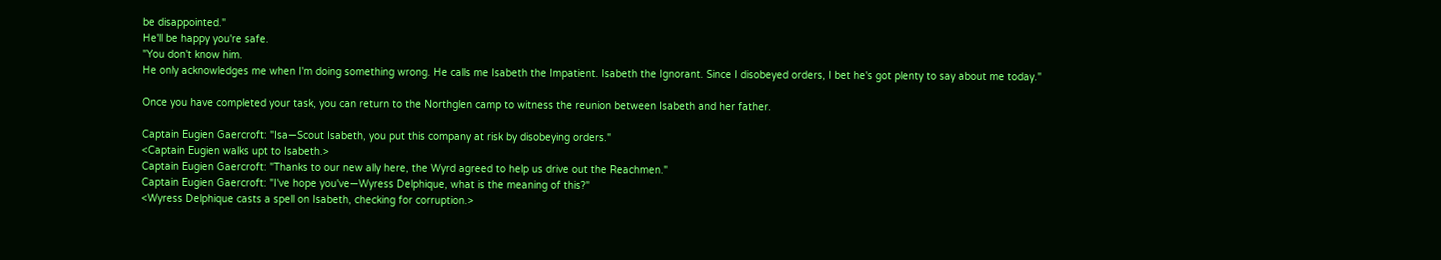be disappointed."
He'll be happy you're safe.
"You don't know him.
He only acknowledges me when I'm doing something wrong. He calls me Isabeth the Impatient. Isabeth the Ignorant. Since I disobeyed orders, I bet he's got plenty to say about me today."

Once you have completed your task, you can return to the Northglen camp to witness the reunion between Isabeth and her father.

Captain Eugien Gaercroft: "Isa—Scout Isabeth, you put this company at risk by disobeying orders."
<Captain Eugien walks upt to Isabeth.>
Captain Eugien Gaercroft: "Thanks to our new ally here, the Wyrd agreed to help us drive out the Reachmen."
Captain Eugien Gaercroft: "I've hope you've—Wyress Delphique, what is the meaning of this?"
<Wyress Delphique casts a spell on Isabeth, checking for corruption.>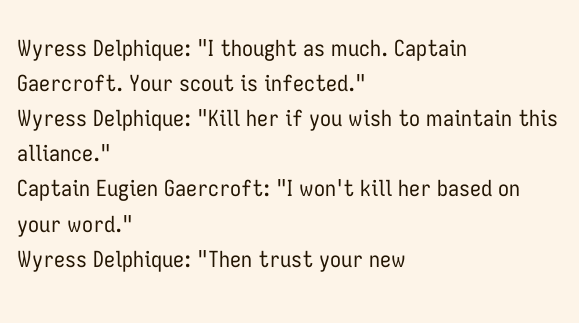Wyress Delphique: "I thought as much. Captain Gaercroft. Your scout is infected."
Wyress Delphique: "Kill her if you wish to maintain this alliance."
Captain Eugien Gaercroft: "I won't kill her based on your word."
Wyress Delphique: "Then trust your new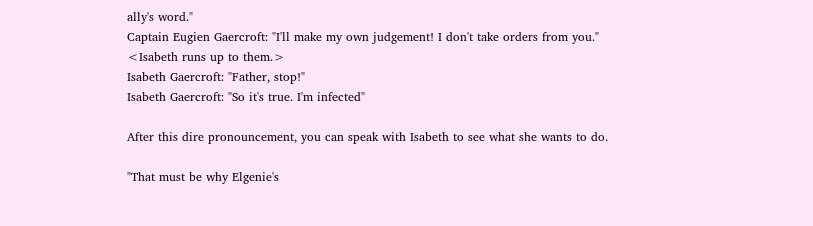ally's word."
Captain Eugien Gaercroft: "I'll make my own judgement! I don't take orders from you."
<Isabeth runs up to them.>
Isabeth Gaercroft: "Father, stop!"
Isabeth Gaercroft: "So it's true. I'm infected"

After this dire pronouncement, you can speak with Isabeth to see what she wants to do.

"That must be why Elgenie's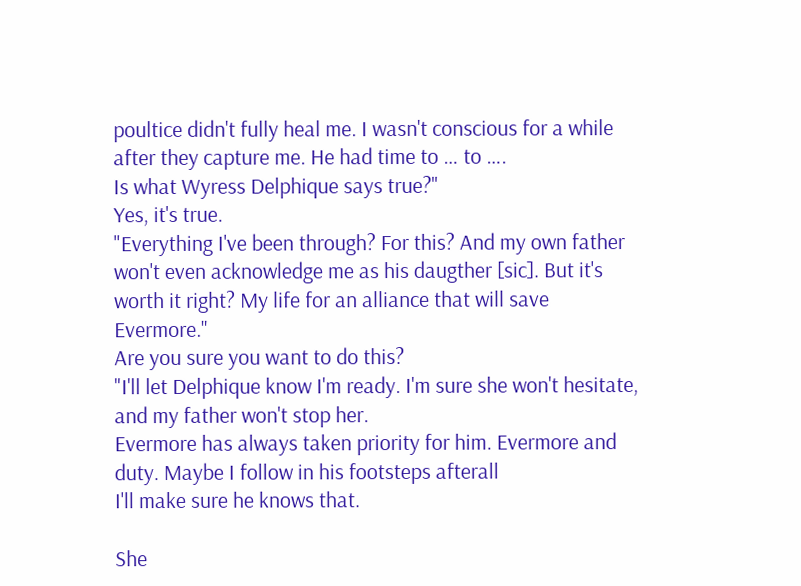poultice didn't fully heal me. I wasn't conscious for a while after they capture me. He had time to … to ….
Is what Wyress Delphique says true?"
Yes, it's true.
"Everything I've been through? For this? And my own father won't even acknowledge me as his daugther [sic]. But it's worth it right? My life for an alliance that will save Evermore."
Are you sure you want to do this?
"I'll let Delphique know I'm ready. I'm sure she won't hesitate, and my father won't stop her.
Evermore has always taken priority for him. Evermore and duty. Maybe I follow in his footsteps afterall
I'll make sure he knows that.

She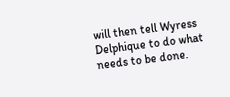will then tell Wyress Delphique to do what needs to be done.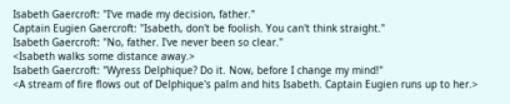Isabeth Gaercroft: "I've made my decision, father."
Captain Eugien Gaercroft: "Isabeth, don't be foolish. You can't think straight."
Isabeth Gaercroft: "No, father. I've never been so clear."
<Isabeth walks some distance away.>
Isabeth Gaercroft: "Wyress Delphique? Do it. Now, before I change my mind!"
<A stream of fire flows out of Delphique's palm and hits Isabeth. Captain Eugien runs up to her.>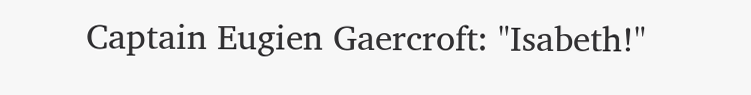Captain Eugien Gaercroft: "Isabeth!"